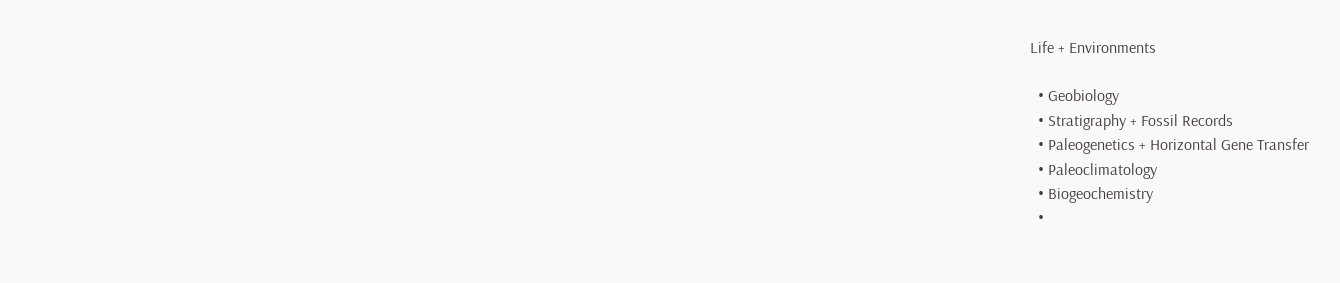Life + Environments

  • Geobiology
  • Stratigraphy + Fossil Records
  • Paleogenetics + Horizontal Gene Transfer
  • Paleoclimatology
  • Biogeochemistry
  •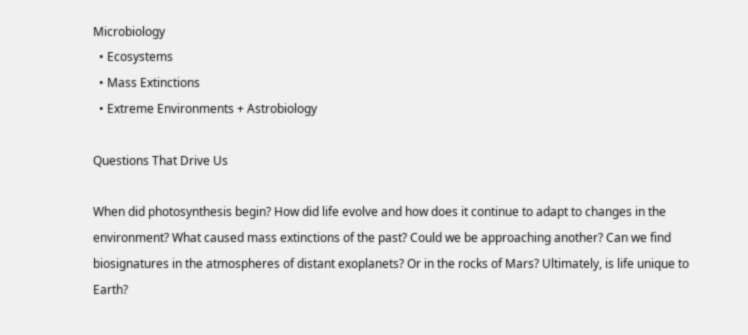Microbiology
  • Ecosystems
  • Mass Extinctions
  • Extreme Environments + Astrobiology

Questions That Drive Us

When did photosynthesis begin? How did life evolve and how does it continue to adapt to changes in the environment? What caused mass extinctions of the past? Could we be approaching another? Can we find biosignatures in the atmospheres of distant exoplanets? Or in the rocks of Mars? Ultimately, is life unique to Earth?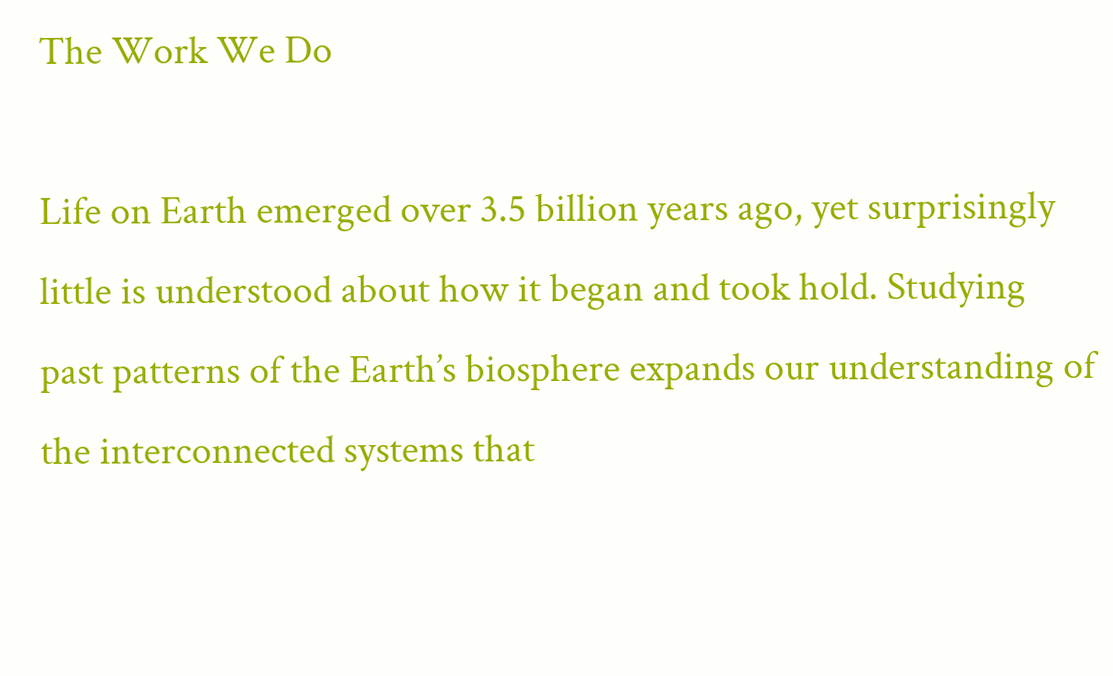The Work We Do

Life on Earth emerged over 3.5 billion years ago, yet surprisingly little is understood about how it began and took hold. Studying past patterns of the Earth’s biosphere expands our understanding of the interconnected systems that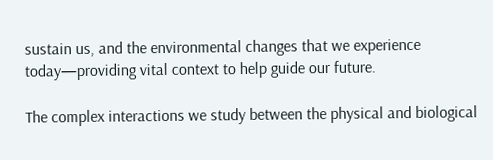sustain us, and the environmental changes that we experience today—providing vital context to help guide our future.

The complex interactions we study between the physical and biological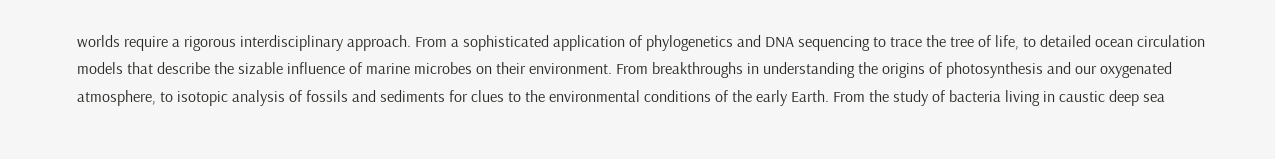worlds require a rigorous interdisciplinary approach. From a sophisticated application of phylogenetics and DNA sequencing to trace the tree of life, to detailed ocean circulation models that describe the sizable influence of marine microbes on their environment. From breakthroughs in understanding the origins of photosynthesis and our oxygenated atmosphere, to isotopic analysis of fossils and sediments for clues to the environmental conditions of the early Earth. From the study of bacteria living in caustic deep sea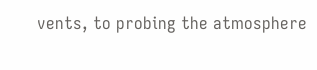vents, to probing the atmosphere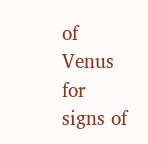of Venus for signs of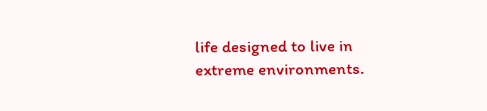life designed to live in extreme environments.